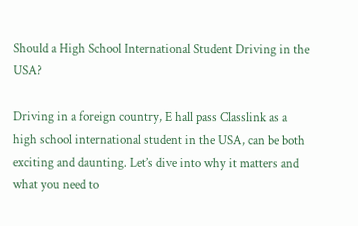Should a High School International Student Driving in the USA?

Driving in a foreign country, E hall pass Classlink as a high school international student in the USA, can be both exciting and daunting. Let’s dive into why it matters and what you need to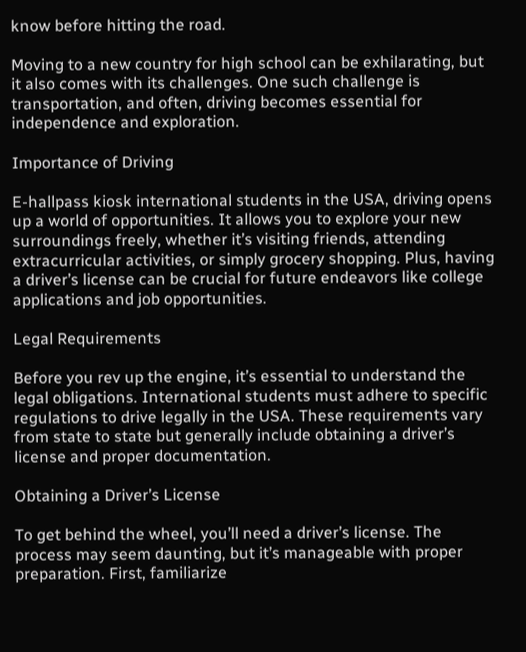know before hitting the road.

Moving to a new country for high school can be exhilarating, but it also comes with its challenges. One such challenge is transportation, and often, driving becomes essential for independence and exploration.

Importance of Driving

E-hallpass kiosk international students in the USA, driving opens up a world of opportunities. It allows you to explore your new surroundings freely, whether it’s visiting friends, attending extracurricular activities, or simply grocery shopping. Plus, having a driver’s license can be crucial for future endeavors like college applications and job opportunities.

Legal Requirements

Before you rev up the engine, it’s essential to understand the legal obligations. International students must adhere to specific regulations to drive legally in the USA. These requirements vary from state to state but generally include obtaining a driver’s license and proper documentation.

Obtaining a Driver’s License

To get behind the wheel, you’ll need a driver’s license. The process may seem daunting, but it’s manageable with proper preparation. First, familiarize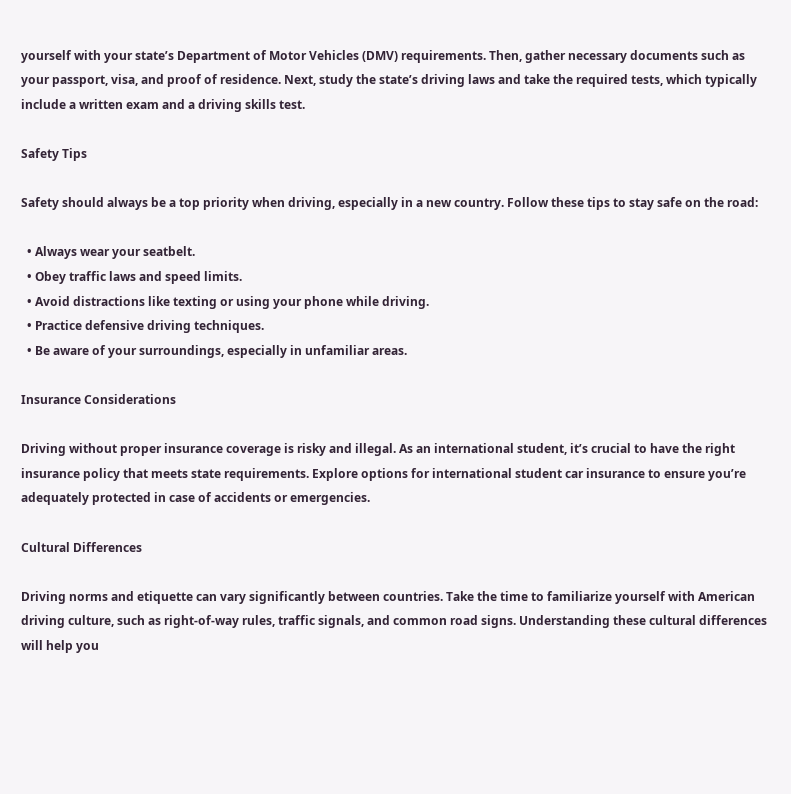yourself with your state’s Department of Motor Vehicles (DMV) requirements. Then, gather necessary documents such as your passport, visa, and proof of residence. Next, study the state’s driving laws and take the required tests, which typically include a written exam and a driving skills test.

Safety Tips

Safety should always be a top priority when driving, especially in a new country. Follow these tips to stay safe on the road:

  • Always wear your seatbelt.
  • Obey traffic laws and speed limits.
  • Avoid distractions like texting or using your phone while driving.
  • Practice defensive driving techniques.
  • Be aware of your surroundings, especially in unfamiliar areas.

Insurance Considerations

Driving without proper insurance coverage is risky and illegal. As an international student, it’s crucial to have the right insurance policy that meets state requirements. Explore options for international student car insurance to ensure you’re adequately protected in case of accidents or emergencies.

Cultural Differences

Driving norms and etiquette can vary significantly between countries. Take the time to familiarize yourself with American driving culture, such as right-of-way rules, traffic signals, and common road signs. Understanding these cultural differences will help you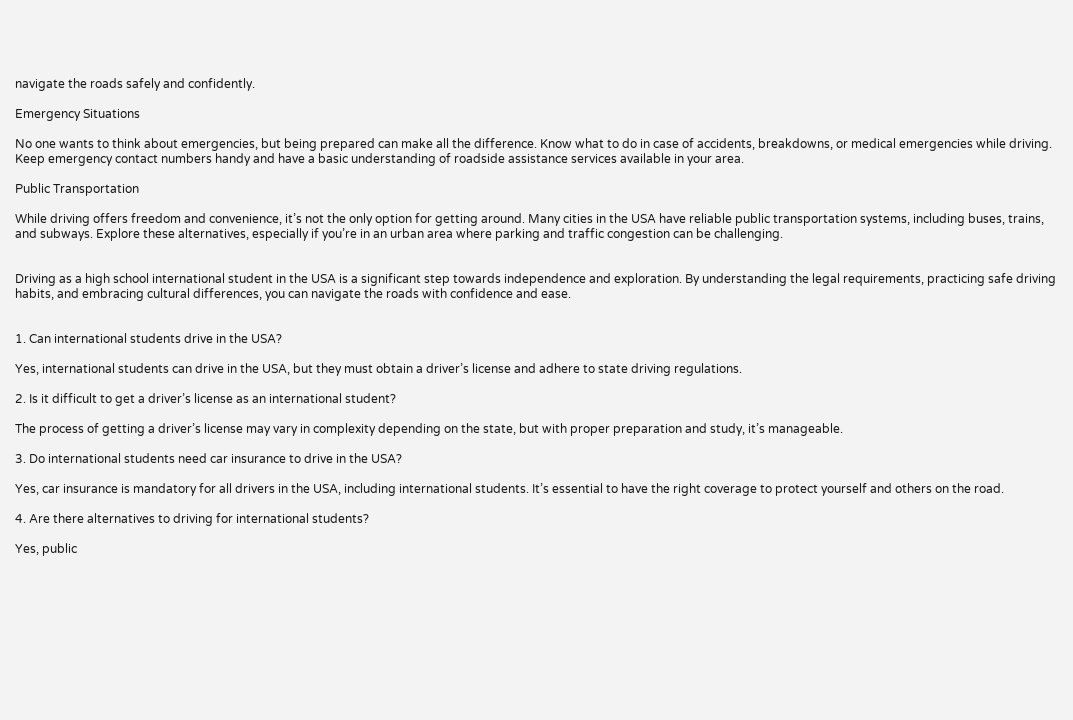navigate the roads safely and confidently.

Emergency Situations

No one wants to think about emergencies, but being prepared can make all the difference. Know what to do in case of accidents, breakdowns, or medical emergencies while driving. Keep emergency contact numbers handy and have a basic understanding of roadside assistance services available in your area.

Public Transportation

While driving offers freedom and convenience, it’s not the only option for getting around. Many cities in the USA have reliable public transportation systems, including buses, trains, and subways. Explore these alternatives, especially if you’re in an urban area where parking and traffic congestion can be challenging.


Driving as a high school international student in the USA is a significant step towards independence and exploration. By understanding the legal requirements, practicing safe driving habits, and embracing cultural differences, you can navigate the roads with confidence and ease.


1. Can international students drive in the USA?

Yes, international students can drive in the USA, but they must obtain a driver’s license and adhere to state driving regulations.

2. Is it difficult to get a driver’s license as an international student?

The process of getting a driver’s license may vary in complexity depending on the state, but with proper preparation and study, it’s manageable.

3. Do international students need car insurance to drive in the USA?

Yes, car insurance is mandatory for all drivers in the USA, including international students. It’s essential to have the right coverage to protect yourself and others on the road.

4. Are there alternatives to driving for international students?

Yes, public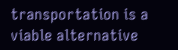transportation is a viable alternative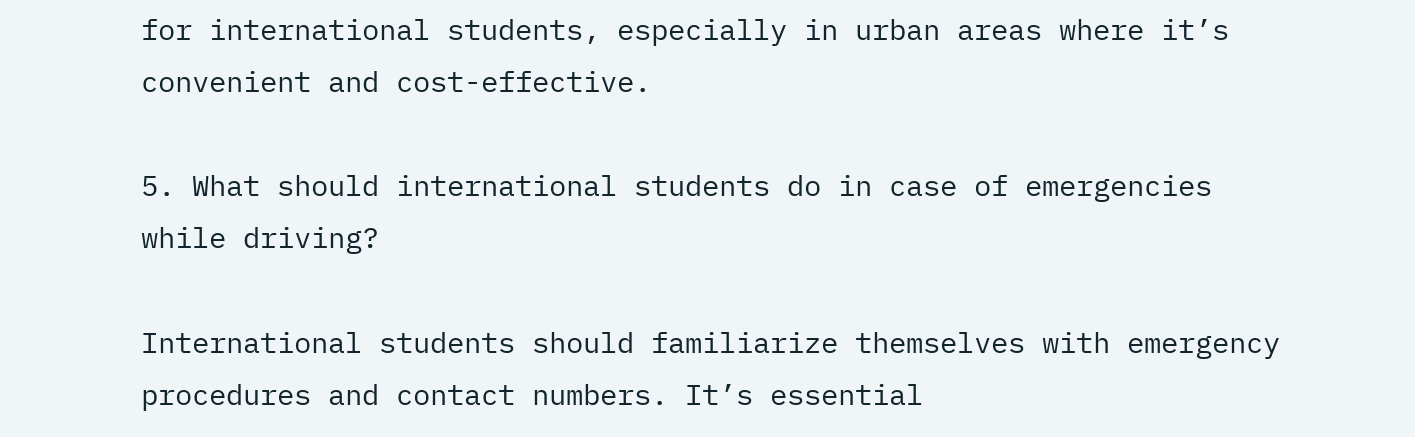for international students, especially in urban areas where it’s convenient and cost-effective.

5. What should international students do in case of emergencies while driving?

International students should familiarize themselves with emergency procedures and contact numbers. It’s essential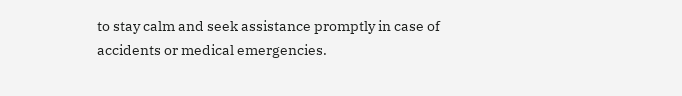to stay calm and seek assistance promptly in case of accidents or medical emergencies.